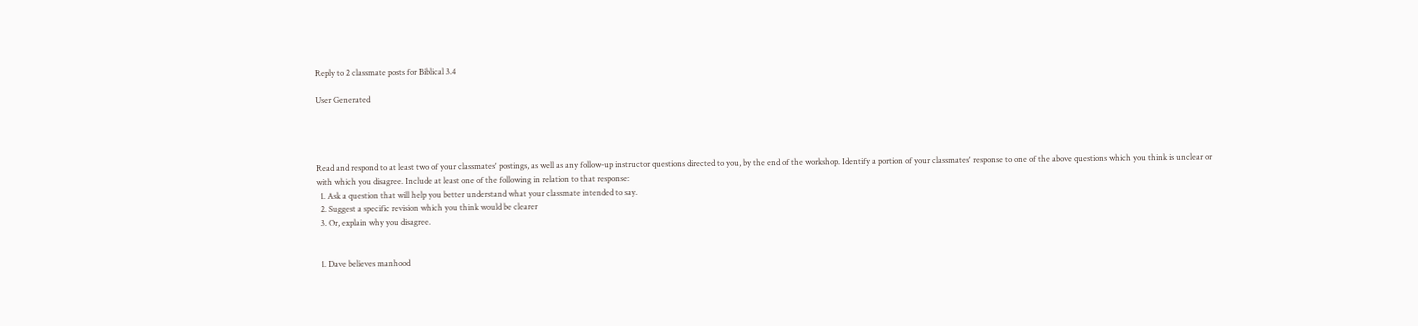Reply to 2 classmate posts for Biblical 3.4

User Generated




Read and respond to at least two of your classmates' postings, as well as any follow-up instructor questions directed to you, by the end of the workshop. Identify a portion of your classmates' response to one of the above questions which you think is unclear or with which you disagree. Include at least one of the following in relation to that response:
  1. Ask a question that will help you better understand what your classmate intended to say.
  2. Suggest a specific revision which you think would be clearer
  3. Or, explain why you disagree.


  1. Dave believes manhood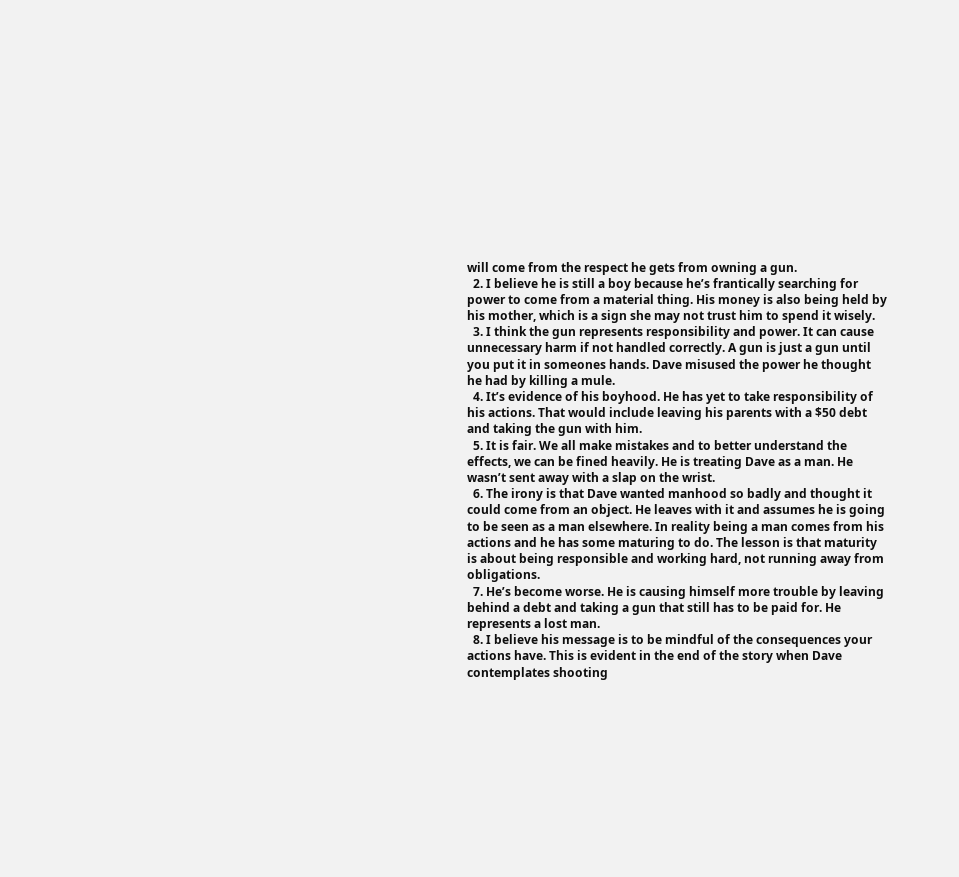will come from the respect he gets from owning a gun.
  2. I believe he is still a boy because he’s frantically searching for power to come from a material thing. His money is also being held by his mother, which is a sign she may not trust him to spend it wisely.
  3. I think the gun represents responsibility and power. It can cause unnecessary harm if not handled correctly. A gun is just a gun until you put it in someones hands. Dave misused the power he thought he had by killing a mule.
  4. It’s evidence of his boyhood. He has yet to take responsibility of his actions. That would include leaving his parents with a $50 debt and taking the gun with him.
  5. It is fair. We all make mistakes and to better understand the effects, we can be fined heavily. He is treating Dave as a man. He wasn’t sent away with a slap on the wrist.
  6. The irony is that Dave wanted manhood so badly and thought it could come from an object. He leaves with it and assumes he is going to be seen as a man elsewhere. In reality being a man comes from his actions and he has some maturing to do. The lesson is that maturity is about being responsible and working hard, not running away from obligations.
  7. He’s become worse. He is causing himself more trouble by leaving behind a debt and taking a gun that still has to be paid for. He represents a lost man.
  8. I believe his message is to be mindful of the consequences your actions have. This is evident in the end of the story when Dave contemplates shooting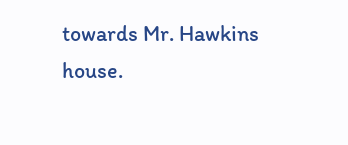towards Mr. Hawkins house.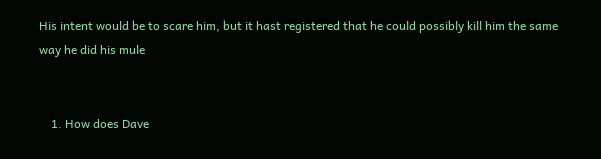His intent would be to scare him, but it hast registered that he could possibly kill him the same way he did his mule


    1. How does Dave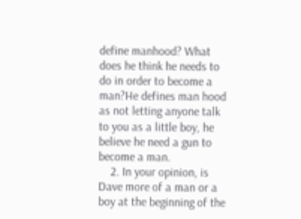define manhood? What does he think he needs to do in order to become a man?He defines man hood as not letting anyone talk to you as a little boy, he believe he need a gun to become a man.
    2. In your opinion, is Dave more of a man or a boy at the beginning of the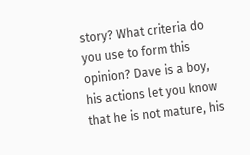story? What criteria do you use to form this opinion? Dave is a boy, his actions let you know that he is not mature, his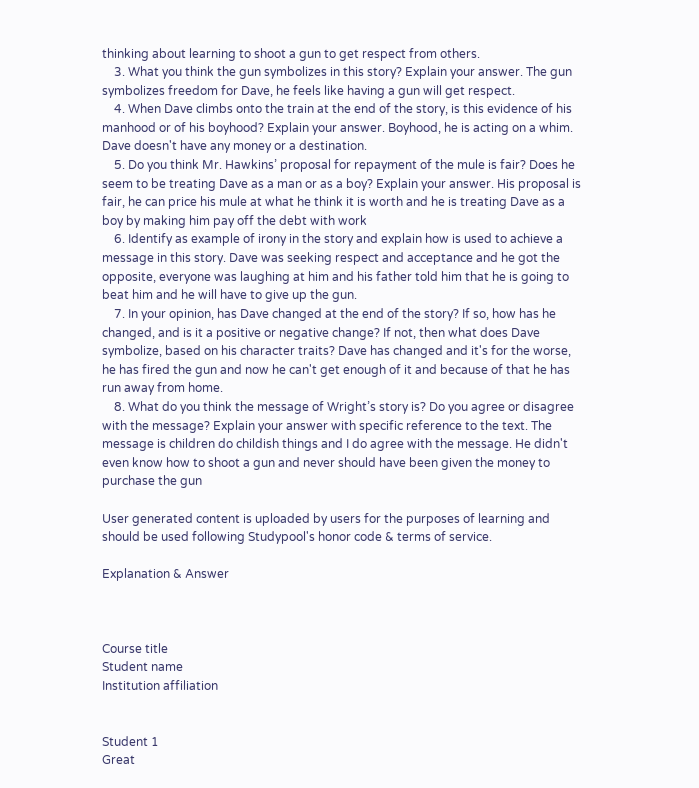thinking about learning to shoot a gun to get respect from others.
    3. What you think the gun symbolizes in this story? Explain your answer. The gun symbolizes freedom for Dave, he feels like having a gun will get respect.
    4. When Dave climbs onto the train at the end of the story, is this evidence of his manhood or of his boyhood? Explain your answer. Boyhood, he is acting on a whim. Dave doesn't have any money or a destination.
    5. Do you think Mr. Hawkins’ proposal for repayment of the mule is fair? Does he seem to be treating Dave as a man or as a boy? Explain your answer. His proposal is fair, he can price his mule at what he think it is worth and he is treating Dave as a boy by making him pay off the debt with work
    6. Identify as example of irony in the story and explain how is used to achieve a message in this story. Dave was seeking respect and acceptance and he got the opposite, everyone was laughing at him and his father told him that he is going to beat him and he will have to give up the gun.
    7. In your opinion, has Dave changed at the end of the story? If so, how has he changed, and is it a positive or negative change? If not, then what does Dave symbolize, based on his character traits? Dave has changed and it's for the worse, he has fired the gun and now he can't get enough of it and because of that he has run away from home.
    8. What do you think the message of Wright’s story is? Do you agree or disagree with the message? Explain your answer with specific reference to the text. The message is children do childish things and I do agree with the message. He didn't even know how to shoot a gun and never should have been given the money to purchase the gun

User generated content is uploaded by users for the purposes of learning and should be used following Studypool's honor code & terms of service.

Explanation & Answer



Course title
Student name
Institution affiliation


Student 1
Great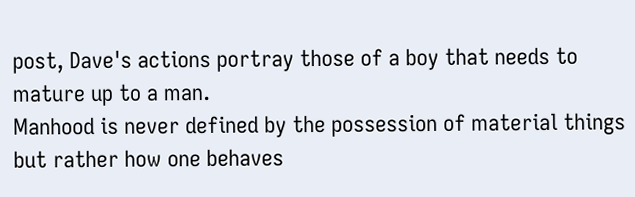post, Dave's actions portray those of a boy that needs to mature up to a man.
Manhood is never defined by the possession of material things but rather how one behaves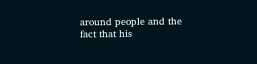around people and the fact that his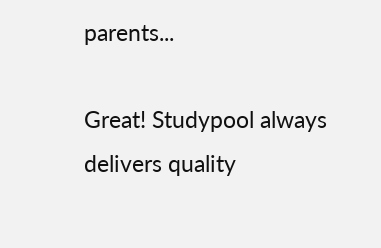parents...

Great! Studypool always delivers quality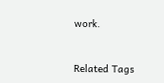work.


Related Tags